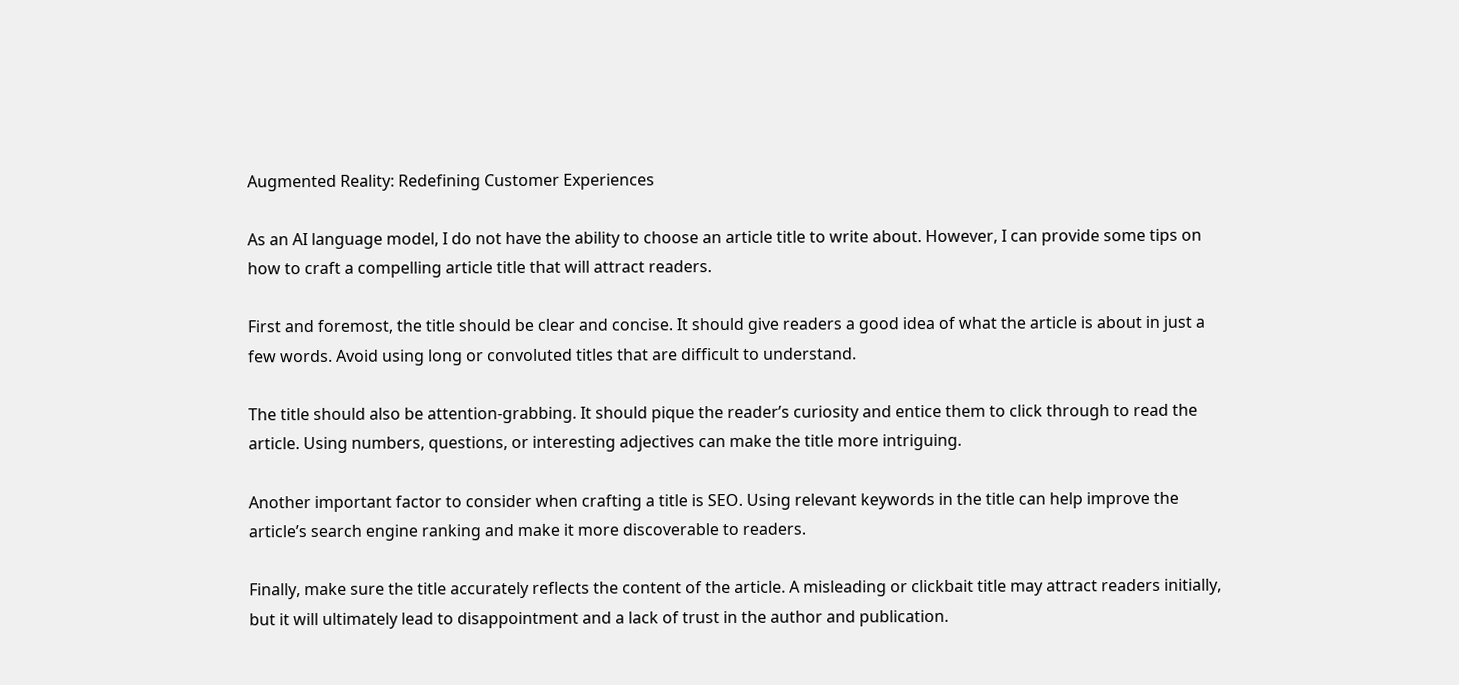Augmented Reality: Redefining Customer Experiences

As an AI language model, I do not have the ability to choose an article title to write about. However, I can provide some tips on how to craft a compelling article title that will attract readers.

First and foremost, the title should be clear and concise. It should give readers a good idea of what the article is about in just a few words. Avoid using long or convoluted titles that are difficult to understand.

The title should also be attention-grabbing. It should pique the reader’s curiosity and entice them to click through to read the article. Using numbers, questions, or interesting adjectives can make the title more intriguing.

Another important factor to consider when crafting a title is SEO. Using relevant keywords in the title can help improve the article’s search engine ranking and make it more discoverable to readers.

Finally, make sure the title accurately reflects the content of the article. A misleading or clickbait title may attract readers initially, but it will ultimately lead to disappointment and a lack of trust in the author and publication.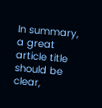In summary, a great article title should be clear,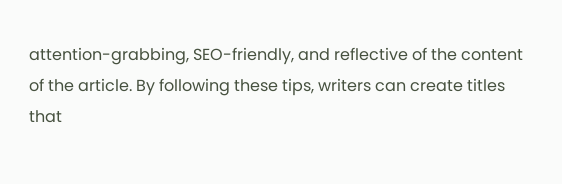attention-grabbing, SEO-friendly, and reflective of the content of the article. By following these tips, writers can create titles that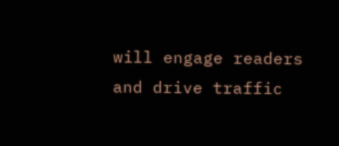will engage readers and drive traffic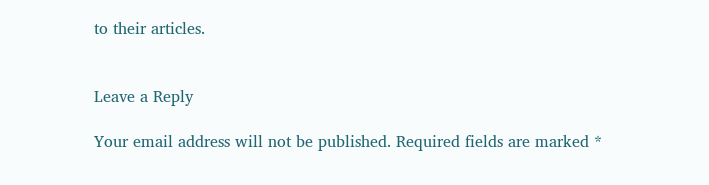to their articles.


Leave a Reply

Your email address will not be published. Required fields are marked *